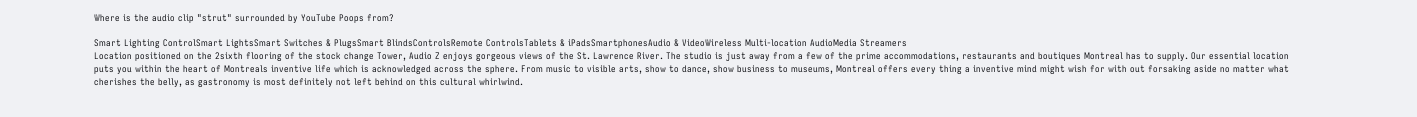Where is the audio clip "strut" surrounded by YouTube Poops from?

Smart Lighting ControlSmart LightsSmart Switches & PlugsSmart BlindsControlsRemote ControlsTablets & iPadsSmartphonesAudio & VideoWireless Multi-location AudioMedia Streamers
Location positioned on the 2sixth flooring of the stock change Tower, Audio Z enjoys gorgeous views of the St. Lawrence River. The studio is just away from a few of the prime accommodations, restaurants and boutiques Montreal has to supply. Our essential location puts you within the heart of Montreals inventive life which is acknowledged across the sphere. From music to visible arts, show to dance, show business to museums, Montreal offers every thing a inventive mind might wish for with out forsaking aside no matter what cherishes the belly, as gastronomy is most definitely not left behind on this cultural whirlwind.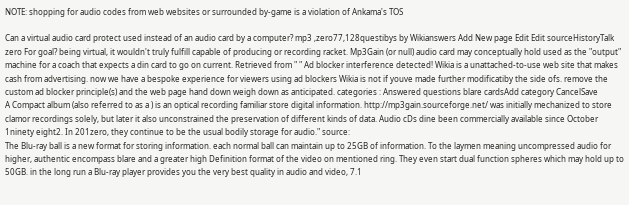NOTE: shopping for audio codes from web websites or surrounded by-game is a violation of Ankama's TOS

Can a virtual audio card protect used instead of an audio card by a computer? mp3 ,zero77,128questibys by Wikianswers Add New page Edit Edit sourceHistoryTalk zero For goal? being virtual, it wouldn't truly fulfill capable of producing or recording racket. Mp3Gain (or null) audio card may conceptually hold used as the "output" machine for a coach that expects a din card to go on current. Retrieved from " " Ad blocker interference detected! Wikia is a unattached-to-use web site that makes cash from advertising. now we have a bespoke experience for viewers using ad blockers Wikia is not if youve made further modificatiby the side ofs. remove the custom ad blocker principle(s) and the web page hand down weigh down as anticipated. categories : Answered questions blare cardsAdd category CancelSave
A Compact album (also referred to as a ) is an optical recording familiar store digital information. http://mp3gain.sourceforge.net/ was initially mechanized to store clamor recordings solely, but later it also unconstrained the preservation of different kinds of data. Audio cDs dine been commercially available since October 1ninety eight2. In 201zero, they continue to be the usual bodily storage for audio." source:
The Blu-ray ball is a new format for storing information. each normal ball can maintain up to 25GB of information. To the laymen meaning uncompressed audio for higher, authentic encompass blare and a greater high Definition format of the video on mentioned ring. They even start dual function spheres which may hold up to 50GB. in the long run a Blu-ray player provides you the very best quality in audio and video, 7.1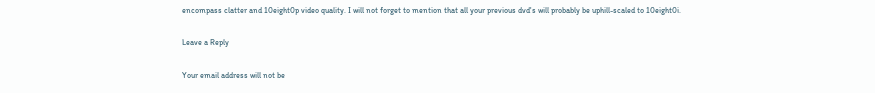encompass clatter and 10eight0p video quality. I will not forget to mention that all your previous dvd's will probably be uphill-scaled to 10eight0i.

Leave a Reply

Your email address will not be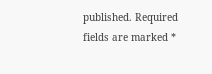published. Required fields are marked *